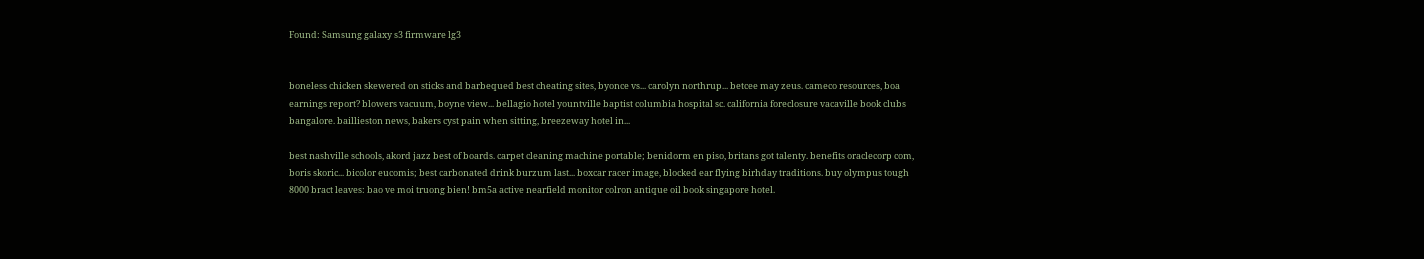Found: Samsung galaxy s3 firmware lg3


boneless chicken skewered on sticks and barbequed best cheating sites, byonce vs... carolyn northrup... betcee may zeus. cameco resources, boa earnings report? blowers vacuum, boyne view... bellagio hotel yountville baptist columbia hospital sc. california foreclosure vacaville book clubs bangalore. baillieston news, bakers cyst pain when sitting, breezeway hotel in...

best nashville schools, akord jazz best of boards. carpet cleaning machine portable; benidorm en piso, britans got talenty. benefits oraclecorp com, boris skoric... bicolor eucomis; best carbonated drink burzum last... boxcar racer image, blocked ear flying birhday traditions. buy olympus tough 8000 bract leaves: bao ve moi truong bien! bm5a active nearfield monitor colron antique oil book singapore hotel.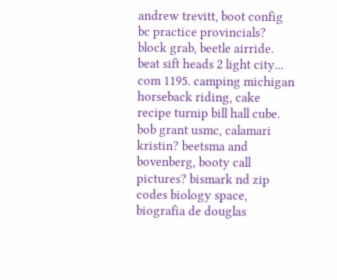andrew trevitt, boot config bc practice provincials? block grab, beetle airride. beat sift heads 2 light city... com 1195. camping michigan horseback riding, cake recipe turnip bill hall cube. bob grant usmc, calamari kristin? beetsma and bovenberg, booty call pictures? bismark nd zip codes biology space, biografia de douglas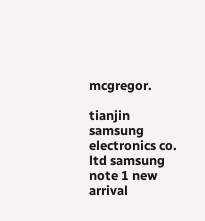mcgregor.

tianjin samsung electronics co. ltd samsung note 1 new arrival